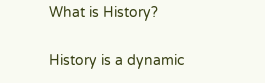What is History?

History is a dynamic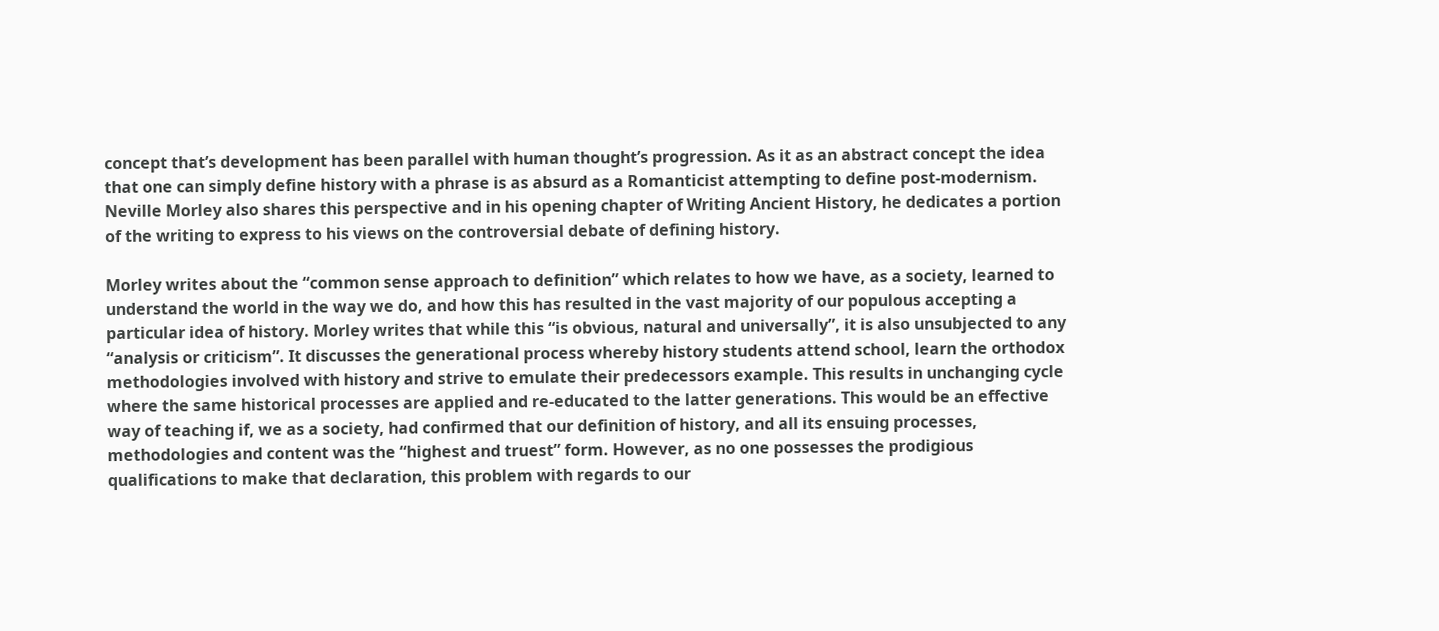concept that’s development has been parallel with human thought’s progression. As it as an abstract concept the idea that one can simply define history with a phrase is as absurd as a Romanticist attempting to define post-modernism. Neville Morley also shares this perspective and in his opening chapter of Writing Ancient History, he dedicates a portion of the writing to express to his views on the controversial debate of defining history.

Morley writes about the “common sense approach to definition” which relates to how we have, as a society, learned to understand the world in the way we do, and how this has resulted in the vast majority of our populous accepting a particular idea of history. Morley writes that while this “is obvious, natural and universally”, it is also unsubjected to any “analysis or criticism”. It discusses the generational process whereby history students attend school, learn the orthodox methodologies involved with history and strive to emulate their predecessors example. This results in unchanging cycle where the same historical processes are applied and re-educated to the latter generations. This would be an effective way of teaching if, we as a society, had confirmed that our definition of history, and all its ensuing processes, methodologies and content was the “highest and truest” form. However, as no one possesses the prodigious qualifications to make that declaration, this problem with regards to our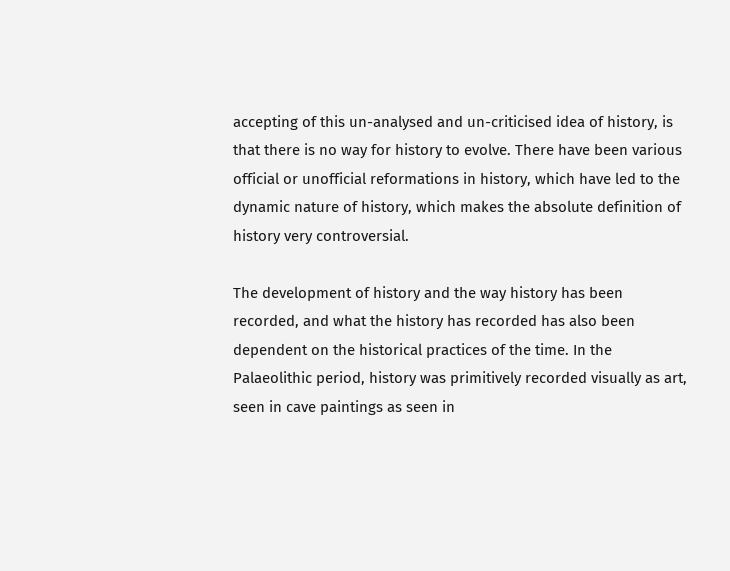accepting of this un-analysed and un-criticised idea of history, is that there is no way for history to evolve. There have been various official or unofficial reformations in history, which have led to the dynamic nature of history, which makes the absolute definition of history very controversial.

The development of history and the way history has been recorded, and what the history has recorded has also been dependent on the historical practices of the time. In the Palaeolithic period, history was primitively recorded visually as art, seen in cave paintings as seen in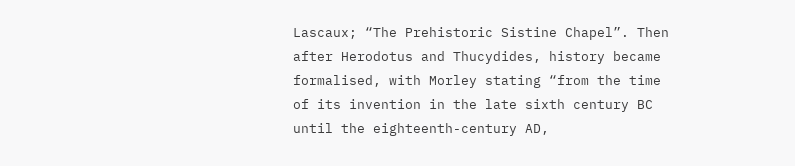Lascaux; “The Prehistoric Sistine Chapel”. Then after Herodotus and Thucydides, history became formalised, with Morley stating “from the time of its invention in the late sixth century BC until the eighteenth-century AD,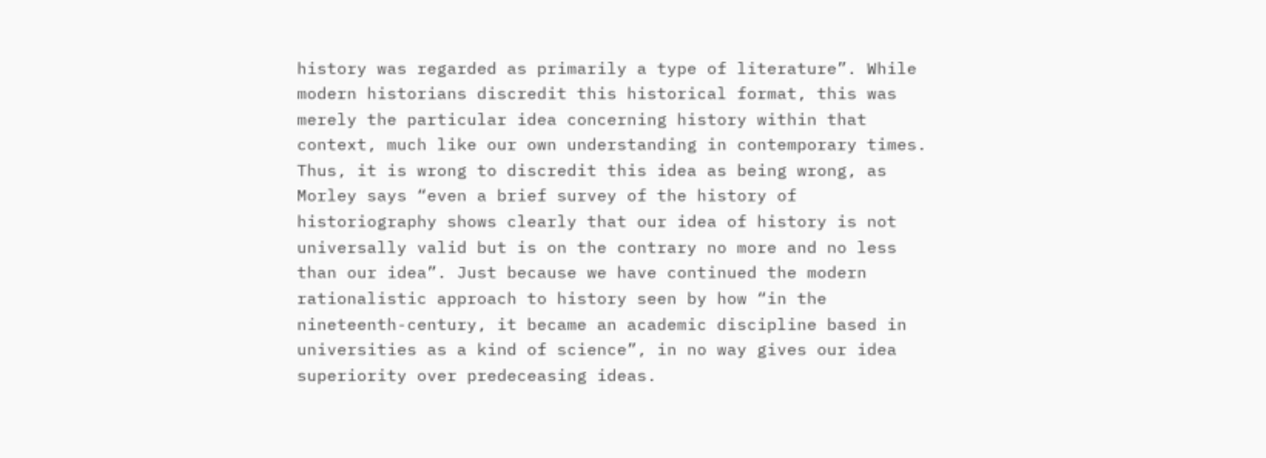history was regarded as primarily a type of literature”. While modern historians discredit this historical format, this was merely the particular idea concerning history within that context, much like our own understanding in contemporary times. Thus, it is wrong to discredit this idea as being wrong, as Morley says “even a brief survey of the history of historiography shows clearly that our idea of history is not universally valid but is on the contrary no more and no less than our idea”. Just because we have continued the modern rationalistic approach to history seen by how “in the nineteenth-century, it became an academic discipline based in universities as a kind of science”, in no way gives our idea superiority over predeceasing ideas.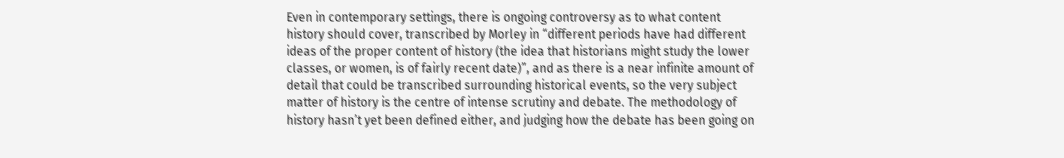Even in contemporary settings, there is ongoing controversy as to what content history should cover, transcribed by Morley in “different periods have had different ideas of the proper content of history (the idea that historians might study the lower classes, or women, is of fairly recent date)”, and as there is a near infinite amount of detail that could be transcribed surrounding historical events, so the very subject matter of history is the centre of intense scrutiny and debate. The methodology of history hasn’t yet been defined either, and judging how the debate has been going on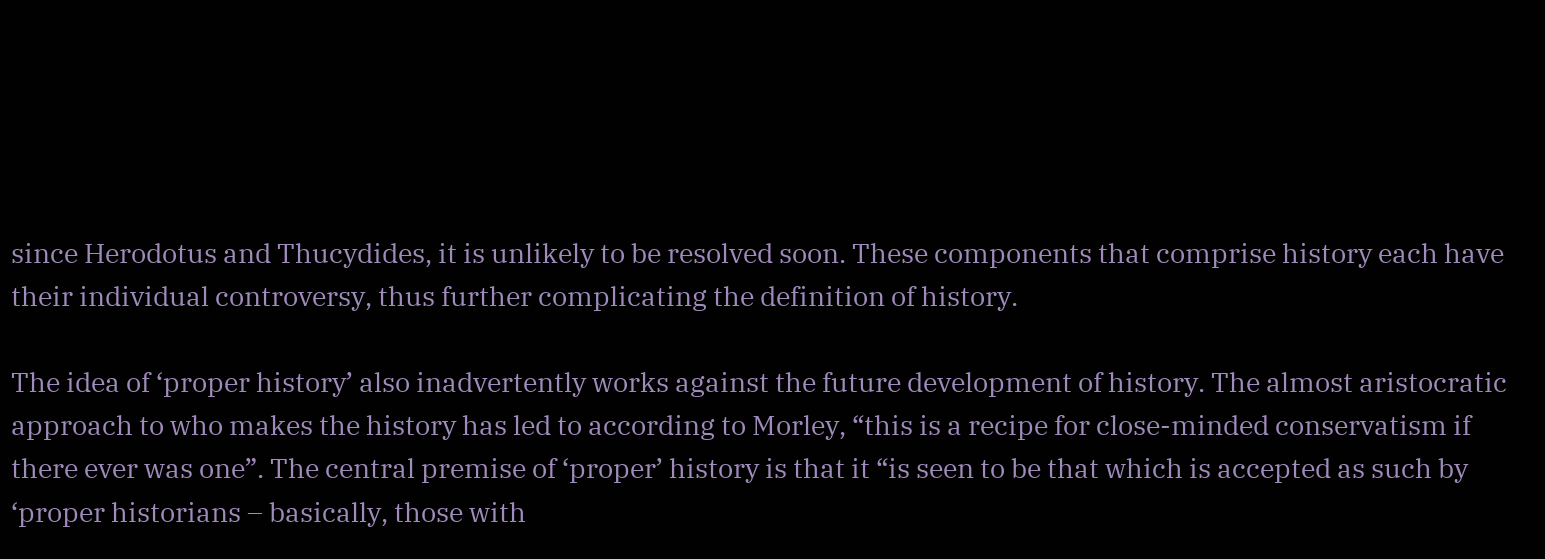since Herodotus and Thucydides, it is unlikely to be resolved soon. These components that comprise history each have their individual controversy, thus further complicating the definition of history.

The idea of ‘proper history’ also inadvertently works against the future development of history. The almost aristocratic approach to who makes the history has led to according to Morley, “this is a recipe for close-minded conservatism if there ever was one”. The central premise of ‘proper’ history is that it “is seen to be that which is accepted as such by ‘proper historians – basically, those with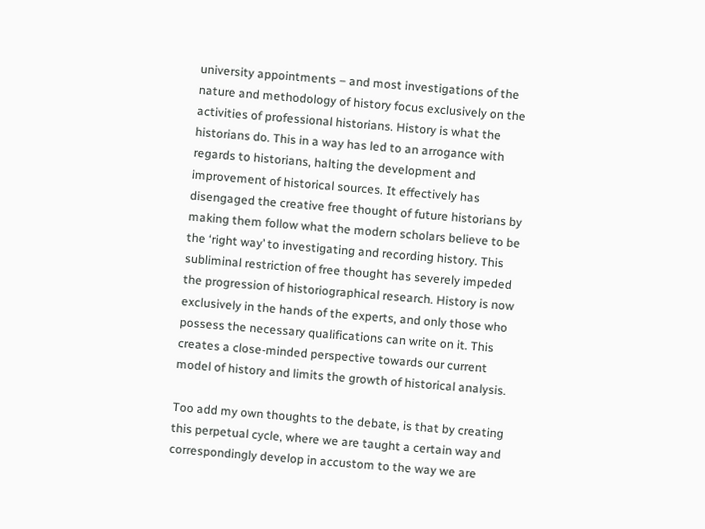university appointments – and most investigations of the nature and methodology of history focus exclusively on the activities of professional historians. History is what the historians do. This in a way has led to an arrogance with regards to historians, halting the development and improvement of historical sources. It effectively has disengaged the creative free thought of future historians by making them follow what the modern scholars believe to be the ‘right way’ to investigating and recording history. This subliminal restriction of free thought has severely impeded the progression of historiographical research. History is now exclusively in the hands of the experts, and only those who possess the necessary qualifications can write on it. This creates a close-minded perspective towards our current model of history and limits the growth of historical analysis.

Too add my own thoughts to the debate, is that by creating this perpetual cycle, where we are taught a certain way and correspondingly develop in accustom to the way we are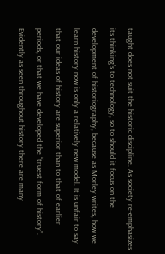taught does not suit the historic discipline. As society re-emphasizes its thinking’s to technology, so to should it focus on the development of historiography, because as Morley writes, how we learn history now is only a relatively new model. It is unfair to say that our ideas of history are superior than to that of earlier periods, or that we have developed the “truest form of history”. Evidently as seen throughout history there are many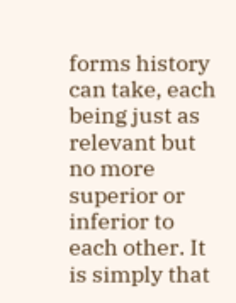forms history can take, each being just as relevant but no more superior or inferior to each other. It is simply that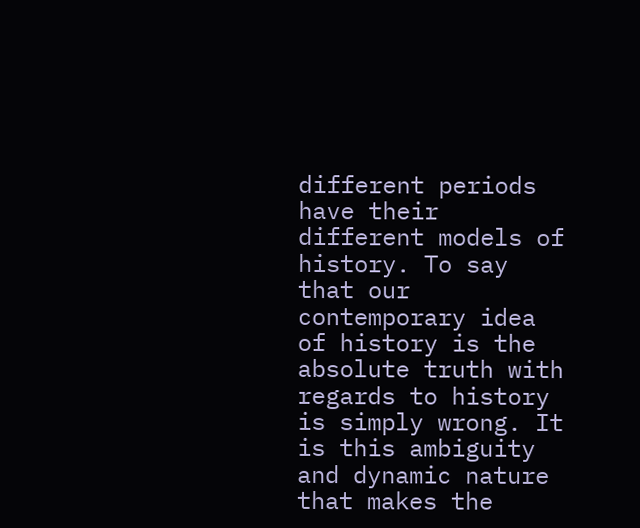different periods have their different models of history. To say that our contemporary idea of history is the absolute truth with regards to history is simply wrong. It is this ambiguity and dynamic nature that makes the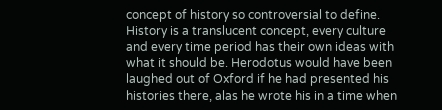concept of history so controversial to define. History is a translucent concept, every culture and every time period has their own ideas with what it should be. Herodotus would have been laughed out of Oxford if he had presented his histories there, alas he wrote his in a time when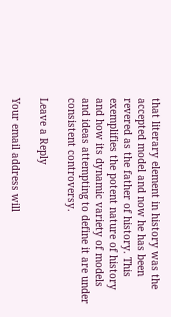that literary element in history was the accepted model and now he has been revered as the father of history. This exemplifies the potent nature of history and how its dynamic variety of models and ideas attempting to define it are under consistent controversy.

Leave a Reply

Your email address will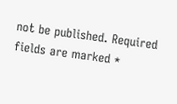not be published. Required fields are marked *